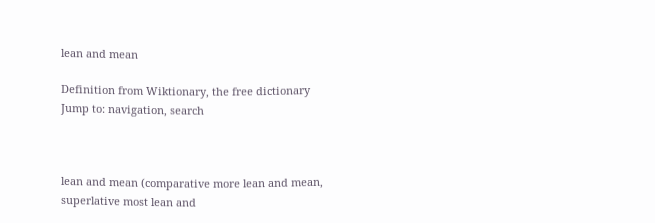lean and mean

Definition from Wiktionary, the free dictionary
Jump to: navigation, search



lean and mean (comparative more lean and mean, superlative most lean and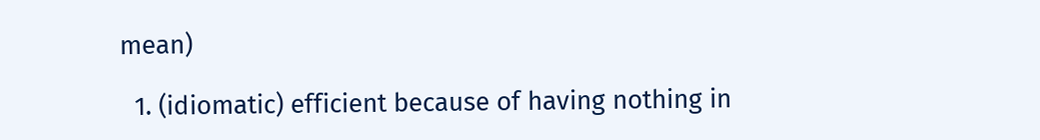mean)

  1. (idiomatic) efficient because of having nothing in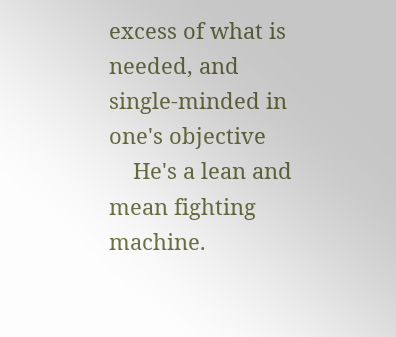excess of what is needed, and single-minded in one's objective
    He's a lean and mean fighting machine.